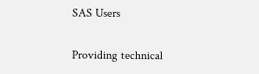SAS Users

Providing technical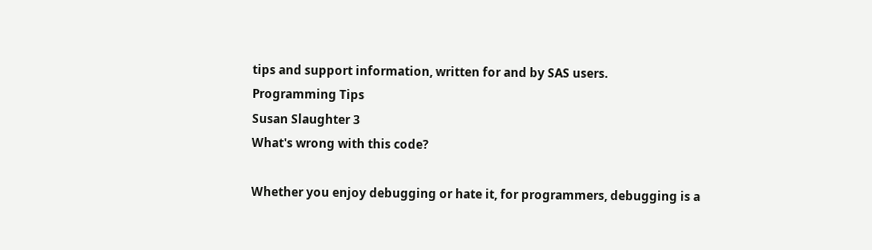tips and support information, written for and by SAS users.
Programming Tips
Susan Slaughter 3
What's wrong with this code?

Whether you enjoy debugging or hate it, for programmers, debugging is a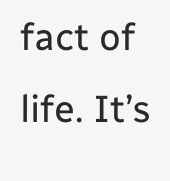fact of life. It’s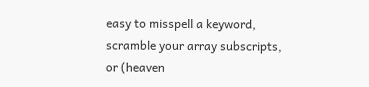easy to misspell a keyword, scramble your array subscripts, or (heaven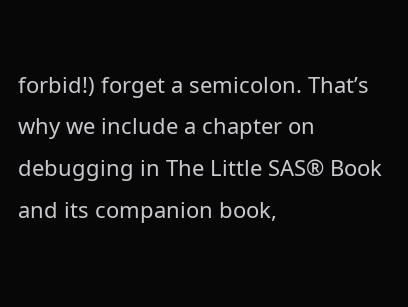forbid!) forget a semicolon. That’s why we include a chapter on debugging in The Little SAS® Book and its companion book,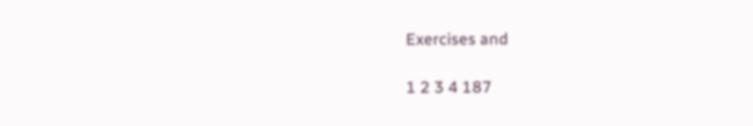Exercises and

1 2 3 4 187